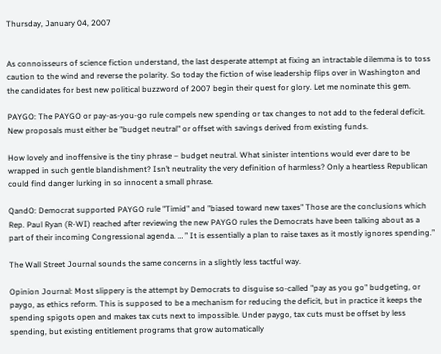Thursday, January 04, 2007


As connoisseurs of science fiction understand, the last desperate attempt at fixing an intractable dilemma is to toss caution to the wind and reverse the polarity. So today the fiction of wise leadership flips over in Washington and the candidates for best new political buzzword of 2007 begin their quest for glory. Let me nominate this gem.

PAYGO: The PAYGO or pay-as-you-go rule compels new spending or tax changes to not add to the federal deficit. New proposals must either be "budget neutral" or offset with savings derived from existing funds.

How lovely and inoffensive is the tiny phrase – budget neutral. What sinister intentions would ever dare to be wrapped in such gentle blandishment? Isn’t neutrality the very definition of harmless? Only a heartless Republican could find danger lurking in so innocent a small phrase.

QandO: Democrat supported PAYGO rule "Timid" and "biased toward new taxes" Those are the conclusions which Rep. Paul Ryan (R-WI) reached after reviewing the new PAYGO rules the Democrats have been talking about as a part of their incoming Congressional agenda. … ” It is essentially a plan to raise taxes as it mostly ignores spending.”

The Wall Street Journal sounds the same concerns in a slightly less tactful way.

Opinion Journal: Most slippery is the attempt by Democrats to disguise so-called "pay as you go" budgeting, or paygo, as ethics reform. This is supposed to be a mechanism for reducing the deficit, but in practice it keeps the spending spigots open and makes tax cuts next to impossible. Under paygo, tax cuts must be offset by less spending, but existing entitlement programs that grow automatically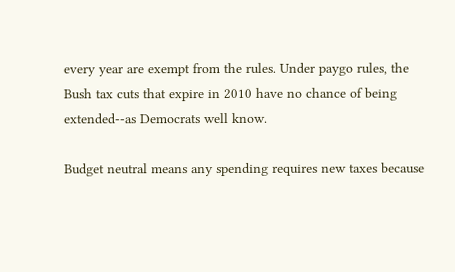every year are exempt from the rules. Under paygo rules, the Bush tax cuts that expire in 2010 have no chance of being extended--as Democrats well know.

Budget neutral means any spending requires new taxes because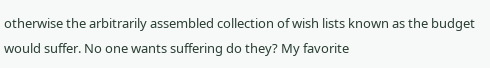otherwise the arbitrarily assembled collection of wish lists known as the budget would suffer. No one wants suffering do they? My favorite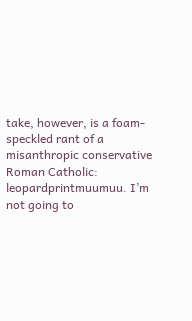take, however, is a foam-speckled rant of a misanthropic conservative Roman Catholic: leopardprintmuumuu. I’m not going to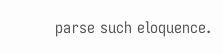parse such eloquence.